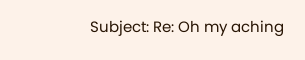Subject: Re: Oh my aching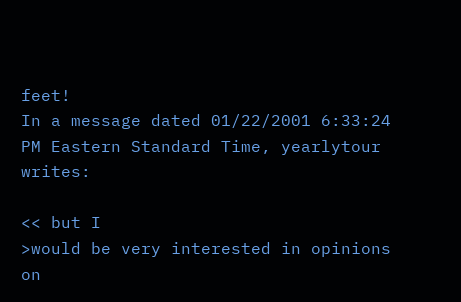feet!
In a message dated 01/22/2001 6:33:24 PM Eastern Standard Time, yearlytour writes:

<< but I
>would be very interested in opinions on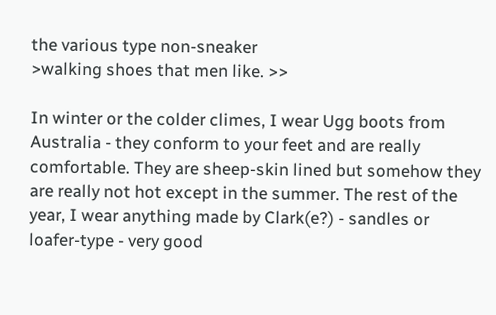the various type non-sneaker
>walking shoes that men like. >>

In winter or the colder climes, I wear Ugg boots from Australia - they conform to your feet and are really comfortable. They are sheep-skin lined but somehow they are really not hot except in the summer. The rest of the year, I wear anything made by Clark(e?) - sandles or loafer-type - very good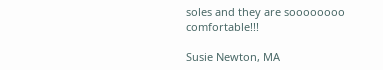soles and they are soooooooo comfortable!!!

Susie Newton, MA